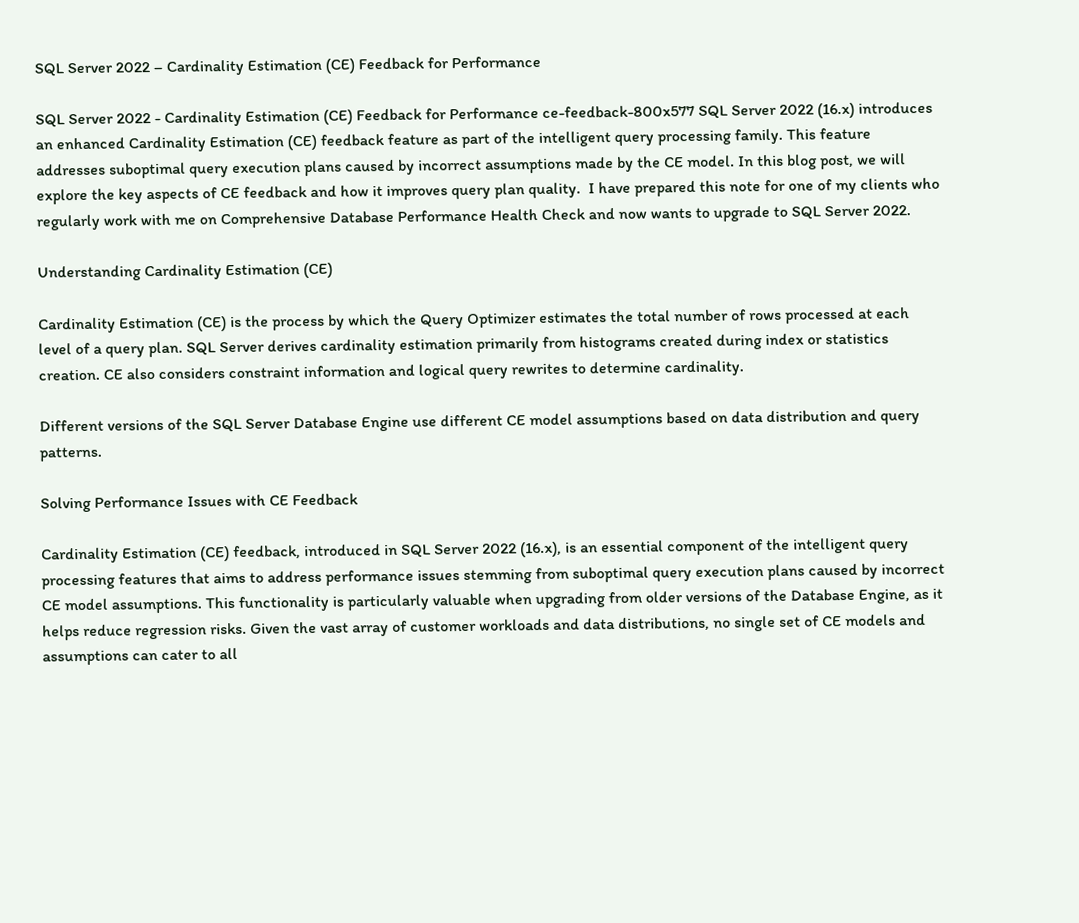SQL Server 2022 – Cardinality Estimation (CE) Feedback for Performance

SQL Server 2022 - Cardinality Estimation (CE) Feedback for Performance ce-feedback-800x577 SQL Server 2022 (16.x) introduces an enhanced Cardinality Estimation (CE) feedback feature as part of the intelligent query processing family. This feature addresses suboptimal query execution plans caused by incorrect assumptions made by the CE model. In this blog post, we will explore the key aspects of CE feedback and how it improves query plan quality.  I have prepared this note for one of my clients who regularly work with me on Comprehensive Database Performance Health Check and now wants to upgrade to SQL Server 2022.

Understanding Cardinality Estimation (CE)

Cardinality Estimation (CE) is the process by which the Query Optimizer estimates the total number of rows processed at each level of a query plan. SQL Server derives cardinality estimation primarily from histograms created during index or statistics creation. CE also considers constraint information and logical query rewrites to determine cardinality.

Different versions of the SQL Server Database Engine use different CE model assumptions based on data distribution and query patterns.

Solving Performance Issues with CE Feedback

Cardinality Estimation (CE) feedback, introduced in SQL Server 2022 (16.x), is an essential component of the intelligent query processing features that aims to address performance issues stemming from suboptimal query execution plans caused by incorrect CE model assumptions. This functionality is particularly valuable when upgrading from older versions of the Database Engine, as it helps reduce regression risks. Given the vast array of customer workloads and data distributions, no single set of CE models and assumptions can cater to all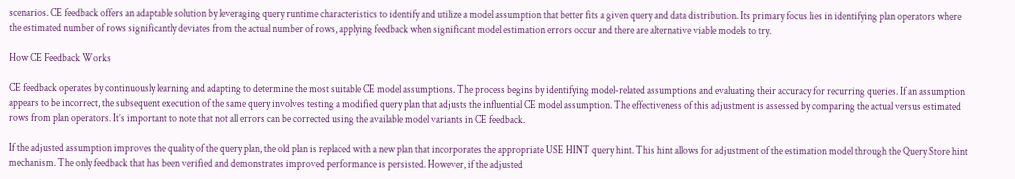scenarios. CE feedback offers an adaptable solution by leveraging query runtime characteristics to identify and utilize a model assumption that better fits a given query and data distribution. Its primary focus lies in identifying plan operators where the estimated number of rows significantly deviates from the actual number of rows, applying feedback when significant model estimation errors occur and there are alternative viable models to try.

How CE Feedback Works

CE feedback operates by continuously learning and adapting to determine the most suitable CE model assumptions. The process begins by identifying model-related assumptions and evaluating their accuracy for recurring queries. If an assumption appears to be incorrect, the subsequent execution of the same query involves testing a modified query plan that adjusts the influential CE model assumption. The effectiveness of this adjustment is assessed by comparing the actual versus estimated rows from plan operators. It’s important to note that not all errors can be corrected using the available model variants in CE feedback.

If the adjusted assumption improves the quality of the query plan, the old plan is replaced with a new plan that incorporates the appropriate USE HINT query hint. This hint allows for adjustment of the estimation model through the Query Store hint mechanism. The only feedback that has been verified and demonstrates improved performance is persisted. However, if the adjusted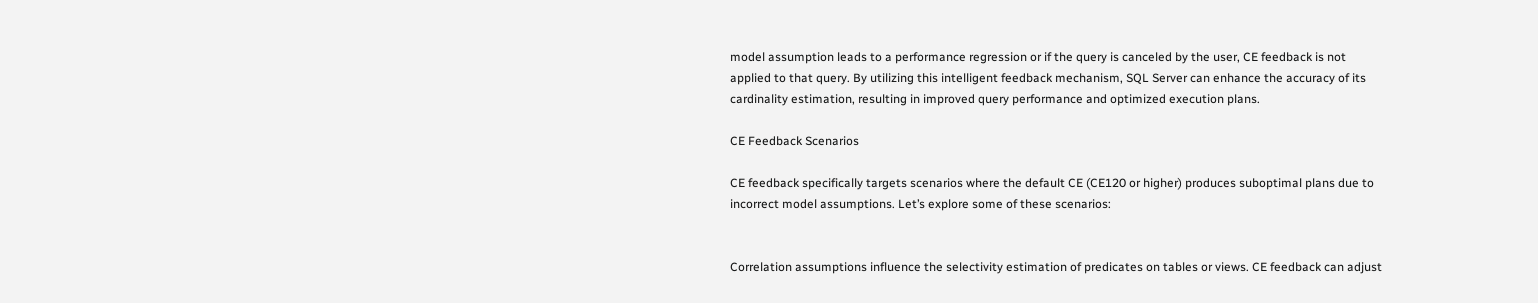model assumption leads to a performance regression or if the query is canceled by the user, CE feedback is not applied to that query. By utilizing this intelligent feedback mechanism, SQL Server can enhance the accuracy of its cardinality estimation, resulting in improved query performance and optimized execution plans.

CE Feedback Scenarios

CE feedback specifically targets scenarios where the default CE (CE120 or higher) produces suboptimal plans due to incorrect model assumptions. Let’s explore some of these scenarios:


Correlation assumptions influence the selectivity estimation of predicates on tables or views. CE feedback can adjust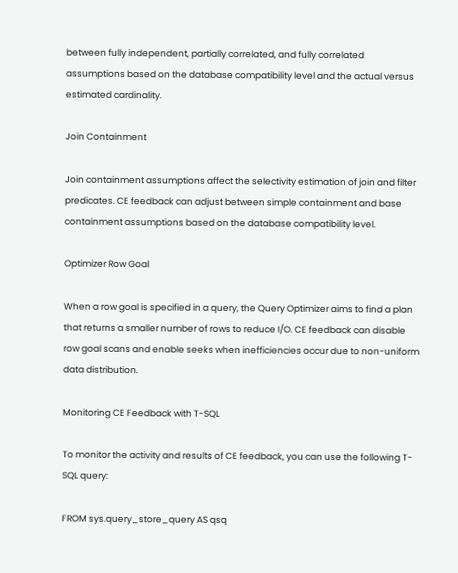between fully independent, partially correlated, and fully correlated assumptions based on the database compatibility level and the actual versus estimated cardinality.

Join Containment

Join containment assumptions affect the selectivity estimation of join and filter predicates. CE feedback can adjust between simple containment and base containment assumptions based on the database compatibility level.

Optimizer Row Goal

When a row goal is specified in a query, the Query Optimizer aims to find a plan that returns a smaller number of rows to reduce I/O. CE feedback can disable row goal scans and enable seeks when inefficiencies occur due to non-uniform data distribution.

Monitoring CE Feedback with T-SQL

To monitor the activity and results of CE feedback, you can use the following T-SQL query:

FROM sys.query_store_query AS qsq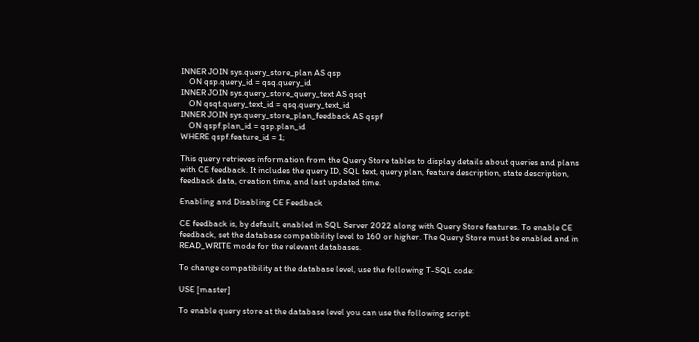INNER JOIN sys.query_store_plan AS qsp
    ON qsp.query_id = qsq.query_id
INNER JOIN sys.query_store_query_text AS qsqt
    ON qsqt.query_text_id = qsq.query_text_id
INNER JOIN sys.query_store_plan_feedback AS qspf
    ON qspf.plan_id = qsp.plan_id
WHERE qspf.feature_id = 1;

This query retrieves information from the Query Store tables to display details about queries and plans with CE feedback. It includes the query ID, SQL text, query plan, feature description, state description, feedback data, creation time, and last updated time.

Enabling and Disabling CE Feedback

CE feedback is, by default, enabled in SQL Server 2022 along with Query Store features. To enable CE feedback, set the database compatibility level to 160 or higher. The Query Store must be enabled and in READ_WRITE mode for the relevant databases.

To change compatibility at the database level, use the following T-SQL code:

USE [master]

To enable query store at the database level you can use the following script: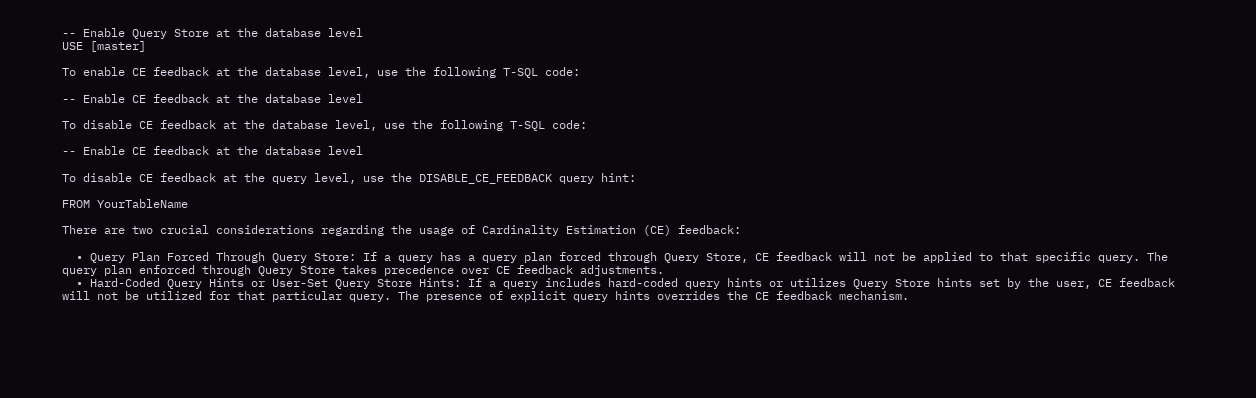-- Enable Query Store at the database level
USE [master]

To enable CE feedback at the database level, use the following T-SQL code:

-- Enable CE feedback at the database level

To disable CE feedback at the database level, use the following T-SQL code:

-- Enable CE feedback at the database level

To disable CE feedback at the query level, use the DISABLE_CE_FEEDBACK query hint:

FROM YourTableName

There are two crucial considerations regarding the usage of Cardinality Estimation (CE) feedback:

  • Query Plan Forced Through Query Store: If a query has a query plan forced through Query Store, CE feedback will not be applied to that specific query. The query plan enforced through Query Store takes precedence over CE feedback adjustments.
  • Hard-Coded Query Hints or User-Set Query Store Hints: If a query includes hard-coded query hints or utilizes Query Store hints set by the user, CE feedback will not be utilized for that particular query. The presence of explicit query hints overrides the CE feedback mechanism.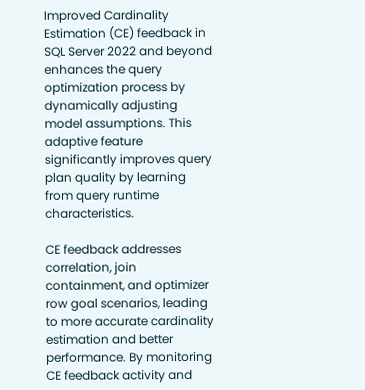Improved Cardinality Estimation (CE) feedback in SQL Server 2022 and beyond enhances the query optimization process by dynamically adjusting model assumptions. This adaptive feature significantly improves query plan quality by learning from query runtime characteristics.

CE feedback addresses correlation, join containment, and optimizer row goal scenarios, leading to more accurate cardinality estimation and better performance. By monitoring CE feedback activity and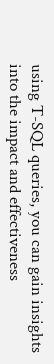using T-SQL queries, you can gain insights into the impact and effectiveness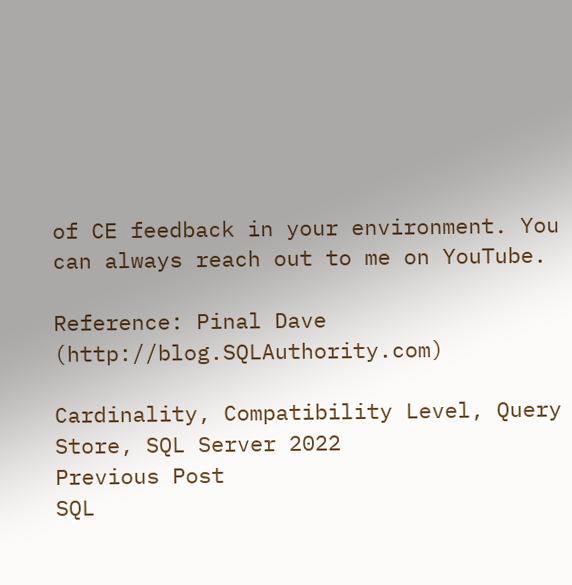of CE feedback in your environment. You can always reach out to me on YouTube.

Reference: Pinal Dave (http://blog.SQLAuthority.com)

Cardinality, Compatibility Level, Query Store, SQL Server 2022
Previous Post
SQL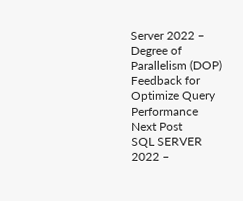Server 2022 – Degree of Parallelism (DOP) Feedback for Optimize Query Performance
Next Post
SQL SERVER 2022 –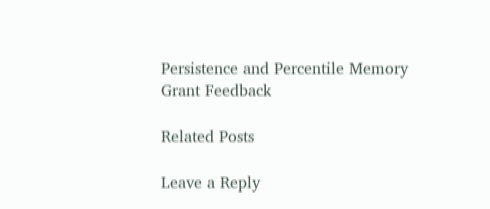Persistence and Percentile Memory Grant Feedback

Related Posts

Leave a Reply